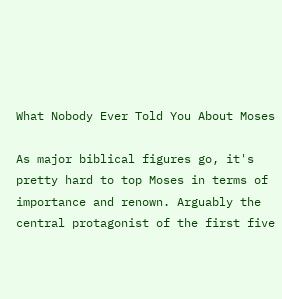What Nobody Ever Told You About Moses

As major biblical figures go, it's pretty hard to top Moses in terms of importance and renown. Arguably the central protagonist of the first five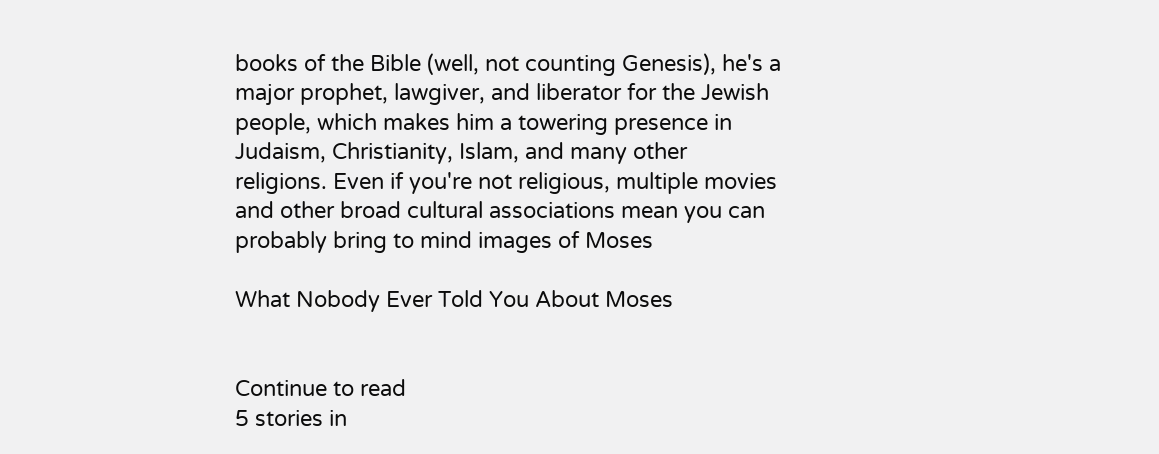books of the Bible (well, not counting Genesis), he's a major prophet, lawgiver, and liberator for the Jewish people, which makes him a towering presence in Judaism, Christianity, Islam, and many other religions. Even if you're not religious, multiple movies and other broad cultural associations mean you can probably bring to mind images of Moses

What Nobody Ever Told You About Moses


Continue to read
5 stories in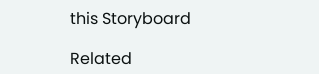this Storyboard

Related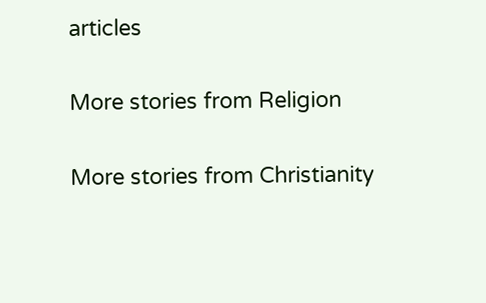articles

More stories from Religion

More stories from Christianity